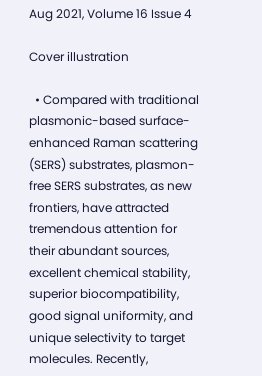Aug 2021, Volume 16 Issue 4

Cover illustration

  • Compared with traditional plasmonic-based surface-enhanced Raman scattering (SERS) substrates, plasmon-free SERS substrates, as new frontiers, have attracted tremendous attention for their abundant sources, excellent chemical stability, superior biocompatibility, good signal uniformity, and unique selectivity to target molecules. Recently,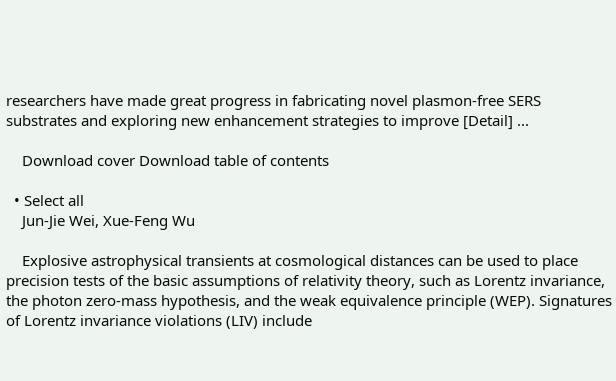researchers have made great progress in fabricating novel plasmon-free SERS substrates and exploring new enhancement strategies to improve [Detail] ...

    Download cover Download table of contents

  • Select all
    Jun-Jie Wei, Xue-Feng Wu

    Explosive astrophysical transients at cosmological distances can be used to place precision tests of the basic assumptions of relativity theory, such as Lorentz invariance, the photon zero-mass hypothesis, and the weak equivalence principle (WEP). Signatures of Lorentz invariance violations (LIV) include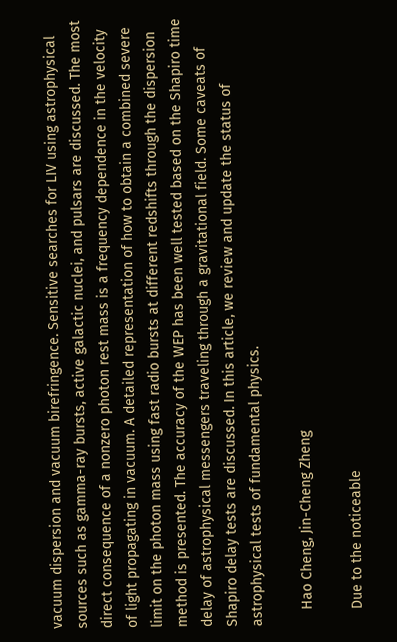vacuum dispersion and vacuum birefringence. Sensitive searches for LIV using astrophysical sources such as gamma-ray bursts, active galactic nuclei, and pulsars are discussed. The most direct consequence of a nonzero photon rest mass is a frequency dependence in the velocity of light propagating in vacuum. A detailed representation of how to obtain a combined severe limit on the photon mass using fast radio bursts at different redshifts through the dispersion method is presented. The accuracy of the WEP has been well tested based on the Shapiro time delay of astrophysical messengers traveling through a gravitational field. Some caveats of Shapiro delay tests are discussed. In this article, we review and update the status of astrophysical tests of fundamental physics.

    Hao Cheng, Jin-Cheng Zheng

    Due to the noticeable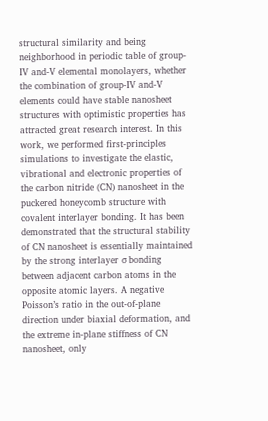structural similarity and being neighborhood in periodic table of group-IV and-V elemental monolayers, whether the combination of group-IV and-V elements could have stable nanosheet structures with optimistic properties has attracted great research interest. In this work, we performed first-principles simulations to investigate the elastic, vibrational and electronic properties of the carbon nitride (CN) nanosheet in the puckered honeycomb structure with covalent interlayer bonding. It has been demonstrated that the structural stability of CN nanosheet is essentially maintained by the strong interlayer σ bonding between adjacent carbon atoms in the opposite atomic layers. A negative Poisson’s ratio in the out-of-plane direction under biaxial deformation, and the extreme in-plane stiffness of CN nanosheet, only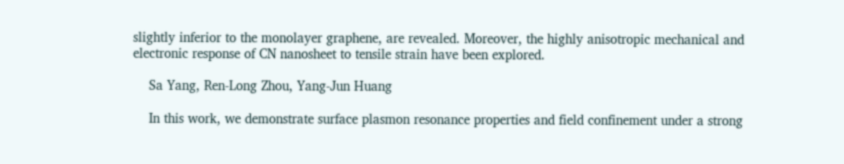slightly inferior to the monolayer graphene, are revealed. Moreover, the highly anisotropic mechanical and electronic response of CN nanosheet to tensile strain have been explored.

    Sa Yang, Ren-Long Zhou, Yang-Jun Huang

    In this work, we demonstrate surface plasmon resonance properties and field confinement under a strong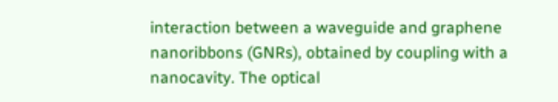interaction between a waveguide and graphene nanoribbons (GNRs), obtained by coupling with a nanocavity. The optical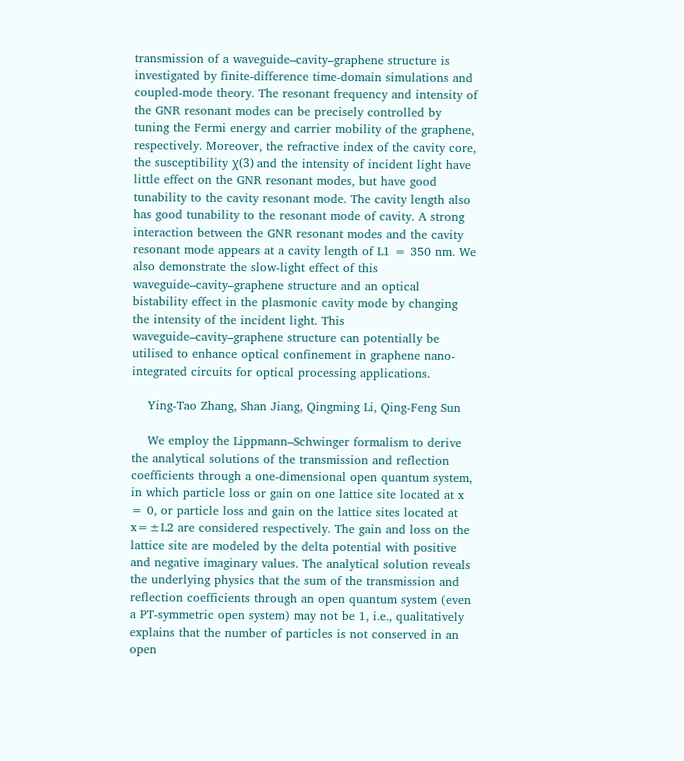transmission of a waveguide–cavity–graphene structure is investigated by finite-difference time-domain simulations and coupled-mode theory. The resonant frequency and intensity of the GNR resonant modes can be precisely controlled by tuning the Fermi energy and carrier mobility of the graphene, respectively. Moreover, the refractive index of the cavity core, the susceptibility χ(3) and the intensity of incident light have little effect on the GNR resonant modes, but have good tunability to the cavity resonant mode. The cavity length also has good tunability to the resonant mode of cavity. A strong interaction between the GNR resonant modes and the cavity resonant mode appears at a cavity length of L1 = 350 nm. We also demonstrate the slow-light effect of this waveguide–cavity–graphene structure and an optical bistability effect in the plasmonic cavity mode by changing the intensity of the incident light. This waveguide–cavity–graphene structure can potentially be utilised to enhance optical confinement in graphene nano-integrated circuits for optical processing applications.

    Ying-Tao Zhang, Shan Jiang, Qingming Li, Qing-Feng Sun

    We employ the Lippmann–Schwinger formalism to derive the analytical solutions of the transmission and reflection coefficients through a one-dimensional open quantum system, in which particle loss or gain on one lattice site located at x = 0, or particle loss and gain on the lattice sites located at x=±L2 are considered respectively. The gain and loss on the lattice site are modeled by the delta potential with positive and negative imaginary values. The analytical solution reveals the underlying physics that the sum of the transmission and reflection coefficients through an open quantum system (even a PT-symmetric open system) may not be 1, i.e., qualitatively explains that the number of particles is not conserved in an open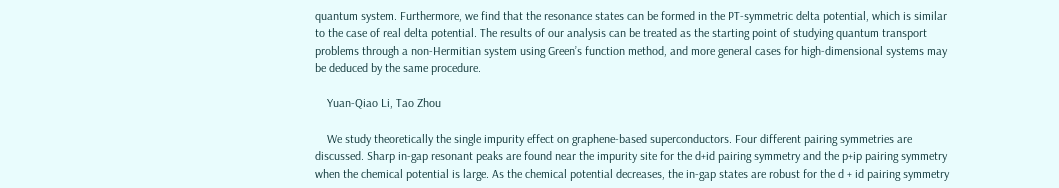quantum system. Furthermore, we find that the resonance states can be formed in the PT-symmetric delta potential, which is similar to the case of real delta potential. The results of our analysis can be treated as the starting point of studying quantum transport problems through a non-Hermitian system using Green’s function method, and more general cases for high-dimensional systems may be deduced by the same procedure.

    Yuan-Qiao Li, Tao Zhou

    We study theoretically the single impurity effect on graphene-based superconductors. Four different pairing symmetries are discussed. Sharp in-gap resonant peaks are found near the impurity site for the d+id pairing symmetry and the p+ip pairing symmetry when the chemical potential is large. As the chemical potential decreases, the in-gap states are robust for the d + id pairing symmetry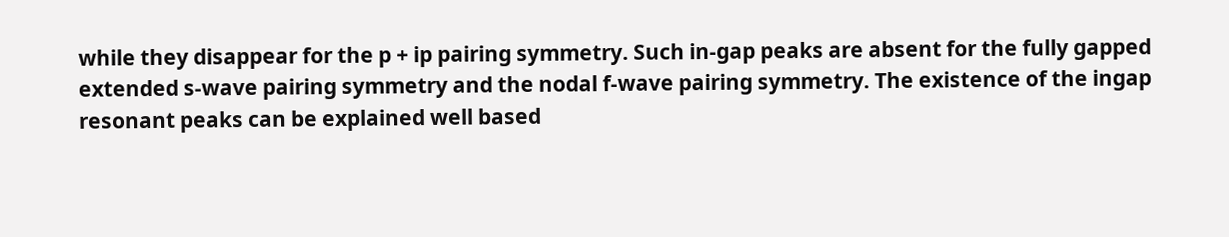while they disappear for the p + ip pairing symmetry. Such in-gap peaks are absent for the fully gapped extended s-wave pairing symmetry and the nodal f-wave pairing symmetry. The existence of the ingap resonant peaks can be explained well based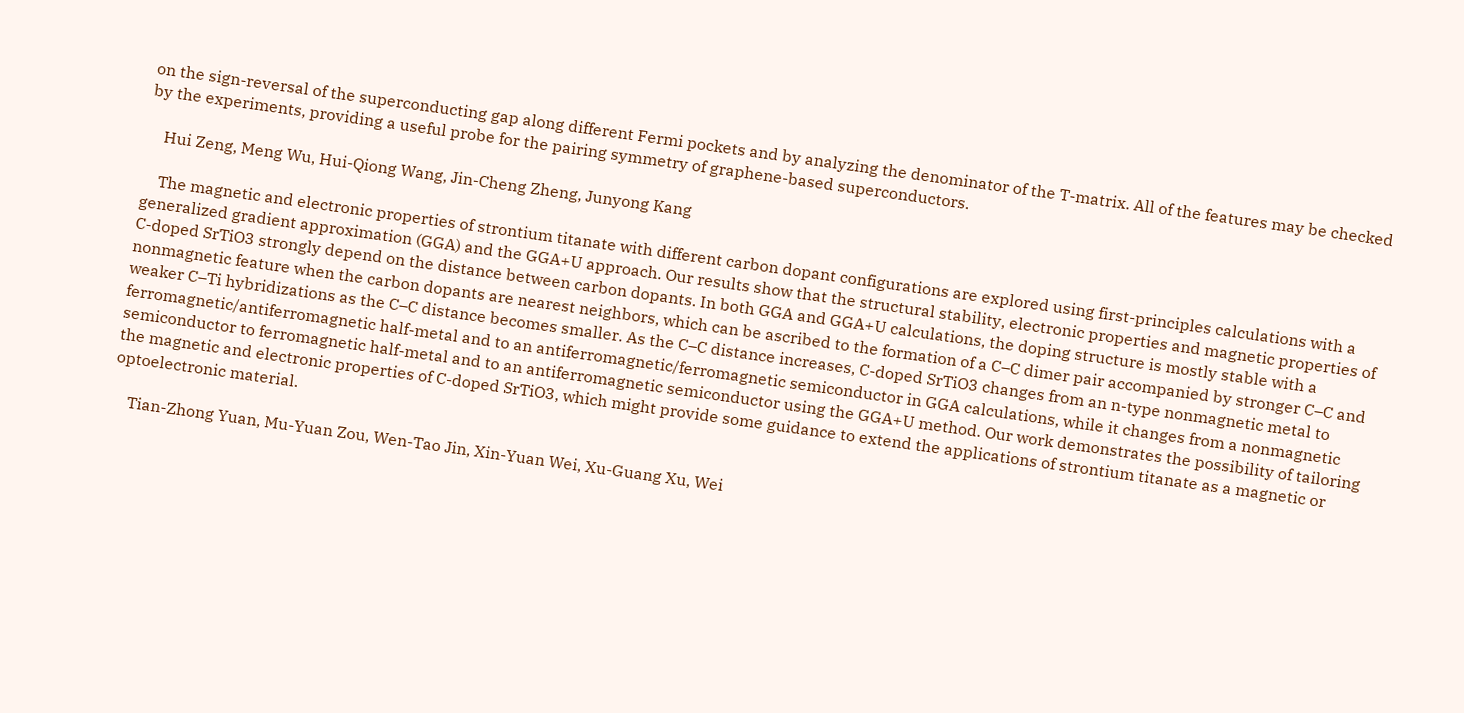on the sign-reversal of the superconducting gap along different Fermi pockets and by analyzing the denominator of the T-matrix. All of the features may be checked by the experiments, providing a useful probe for the pairing symmetry of graphene-based superconductors.

    Hui Zeng, Meng Wu, Hui-Qiong Wang, Jin-Cheng Zheng, Junyong Kang

    The magnetic and electronic properties of strontium titanate with different carbon dopant configurations are explored using first-principles calculations with a generalized gradient approximation (GGA) and the GGA+U approach. Our results show that the structural stability, electronic properties and magnetic properties of C-doped SrTiO3 strongly depend on the distance between carbon dopants. In both GGA and GGA+U calculations, the doping structure is mostly stable with a nonmagnetic feature when the carbon dopants are nearest neighbors, which can be ascribed to the formation of a C–C dimer pair accompanied by stronger C–C and weaker C–Ti hybridizations as the C–C distance becomes smaller. As the C–C distance increases, C-doped SrTiO3 changes from an n-type nonmagnetic metal to ferromagnetic/antiferromagnetic half-metal and to an antiferromagnetic/ferromagnetic semiconductor in GGA calculations, while it changes from a nonmagnetic semiconductor to ferromagnetic half-metal and to an antiferromagnetic semiconductor using the GGA+U method. Our work demonstrates the possibility of tailoring the magnetic and electronic properties of C-doped SrTiO3, which might provide some guidance to extend the applications of strontium titanate as a magnetic or optoelectronic material.

    Tian-Zhong Yuan, Mu-Yuan Zou, Wen-Tao Jin, Xin-Yuan Wei, Xu-Guang Xu, Wei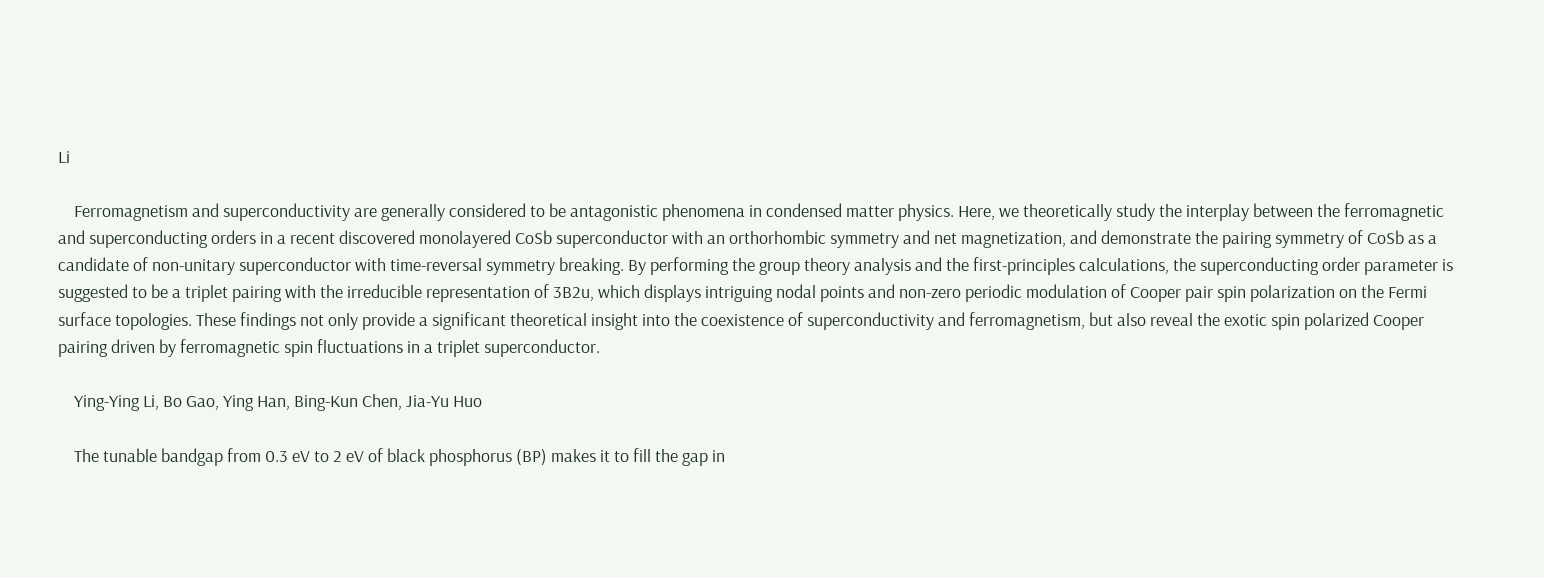Li

    Ferromagnetism and superconductivity are generally considered to be antagonistic phenomena in condensed matter physics. Here, we theoretically study the interplay between the ferromagnetic and superconducting orders in a recent discovered monolayered CoSb superconductor with an orthorhombic symmetry and net magnetization, and demonstrate the pairing symmetry of CoSb as a candidate of non-unitary superconductor with time-reversal symmetry breaking. By performing the group theory analysis and the first-principles calculations, the superconducting order parameter is suggested to be a triplet pairing with the irreducible representation of 3B2u, which displays intriguing nodal points and non-zero periodic modulation of Cooper pair spin polarization on the Fermi surface topologies. These findings not only provide a significant theoretical insight into the coexistence of superconductivity and ferromagnetism, but also reveal the exotic spin polarized Cooper pairing driven by ferromagnetic spin fluctuations in a triplet superconductor.

    Ying-Ying Li, Bo Gao, Ying Han, Bing-Kun Chen, Jia-Yu Huo

    The tunable bandgap from 0.3 eV to 2 eV of black phosphorus (BP) makes it to fill the gap in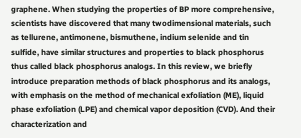graphene. When studying the properties of BP more comprehensive, scientists have discovered that many twodimensional materials, such as tellurene, antimonene, bismuthene, indium selenide and tin sulfide, have similar structures and properties to black phosphorus thus called black phosphorus analogs. In this review, we briefly introduce preparation methods of black phosphorus and its analogs, with emphasis on the method of mechanical exfoliation (ME), liquid phase exfoliation (LPE) and chemical vapor deposition (CVD). And their characterization and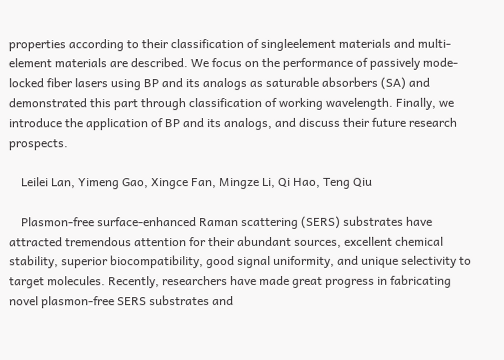properties according to their classification of singleelement materials and multi-element materials are described. We focus on the performance of passively mode-locked fiber lasers using BP and its analogs as saturable absorbers (SA) and demonstrated this part through classification of working wavelength. Finally, we introduce the application of BP and its analogs, and discuss their future research prospects.

    Leilei Lan, Yimeng Gao, Xingce Fan, Mingze Li, Qi Hao, Teng Qiu

    Plasmon-free surface-enhanced Raman scattering (SERS) substrates have attracted tremendous attention for their abundant sources, excellent chemical stability, superior biocompatibility, good signal uniformity, and unique selectivity to target molecules. Recently, researchers have made great progress in fabricating novel plasmon-free SERS substrates and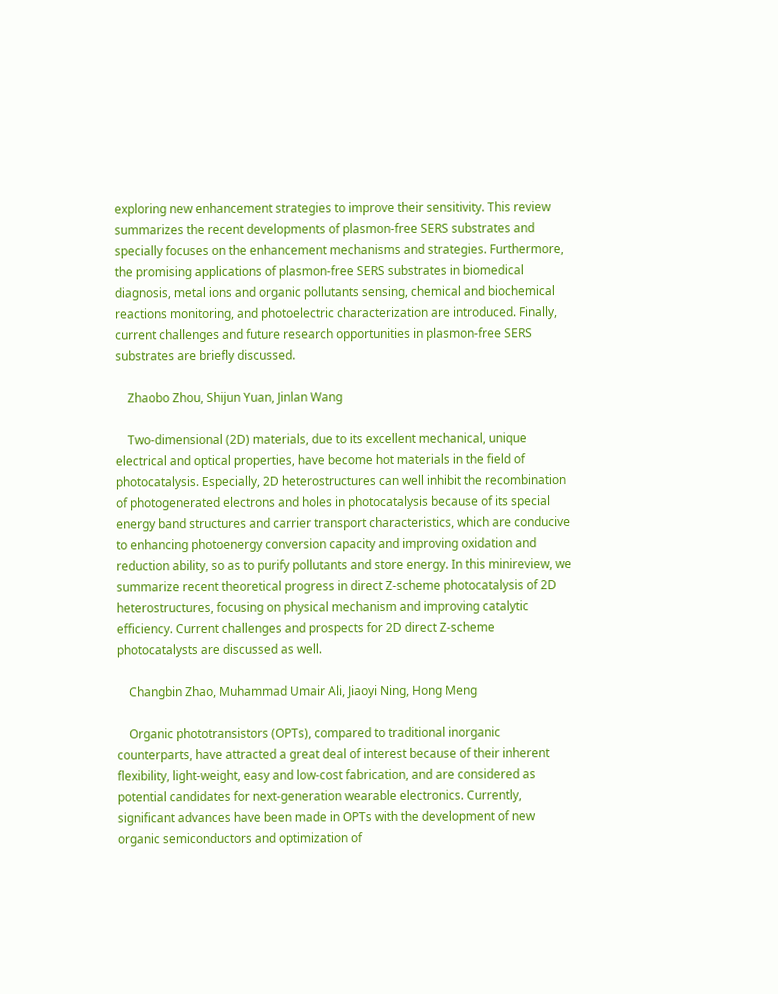exploring new enhancement strategies to improve their sensitivity. This review summarizes the recent developments of plasmon-free SERS substrates and specially focuses on the enhancement mechanisms and strategies. Furthermore, the promising applications of plasmon-free SERS substrates in biomedical diagnosis, metal ions and organic pollutants sensing, chemical and biochemical reactions monitoring, and photoelectric characterization are introduced. Finally, current challenges and future research opportunities in plasmon-free SERS substrates are briefly discussed.

    Zhaobo Zhou, Shijun Yuan, Jinlan Wang

    Two-dimensional (2D) materials, due to its excellent mechanical, unique electrical and optical properties, have become hot materials in the field of photocatalysis. Especially, 2D heterostructures can well inhibit the recombination of photogenerated electrons and holes in photocatalysis because of its special energy band structures and carrier transport characteristics, which are conducive to enhancing photoenergy conversion capacity and improving oxidation and reduction ability, so as to purify pollutants and store energy. In this minireview, we summarize recent theoretical progress in direct Z-scheme photocatalysis of 2D heterostructures, focusing on physical mechanism and improving catalytic efficiency. Current challenges and prospects for 2D direct Z-scheme photocatalysts are discussed as well.

    Changbin Zhao, Muhammad Umair Ali, Jiaoyi Ning, Hong Meng

    Organic phototransistors (OPTs), compared to traditional inorganic counterparts, have attracted a great deal of interest because of their inherent flexibility, light-weight, easy and low-cost fabrication, and are considered as potential candidates for next-generation wearable electronics. Currently, significant advances have been made in OPTs with the development of new organic semiconductors and optimization of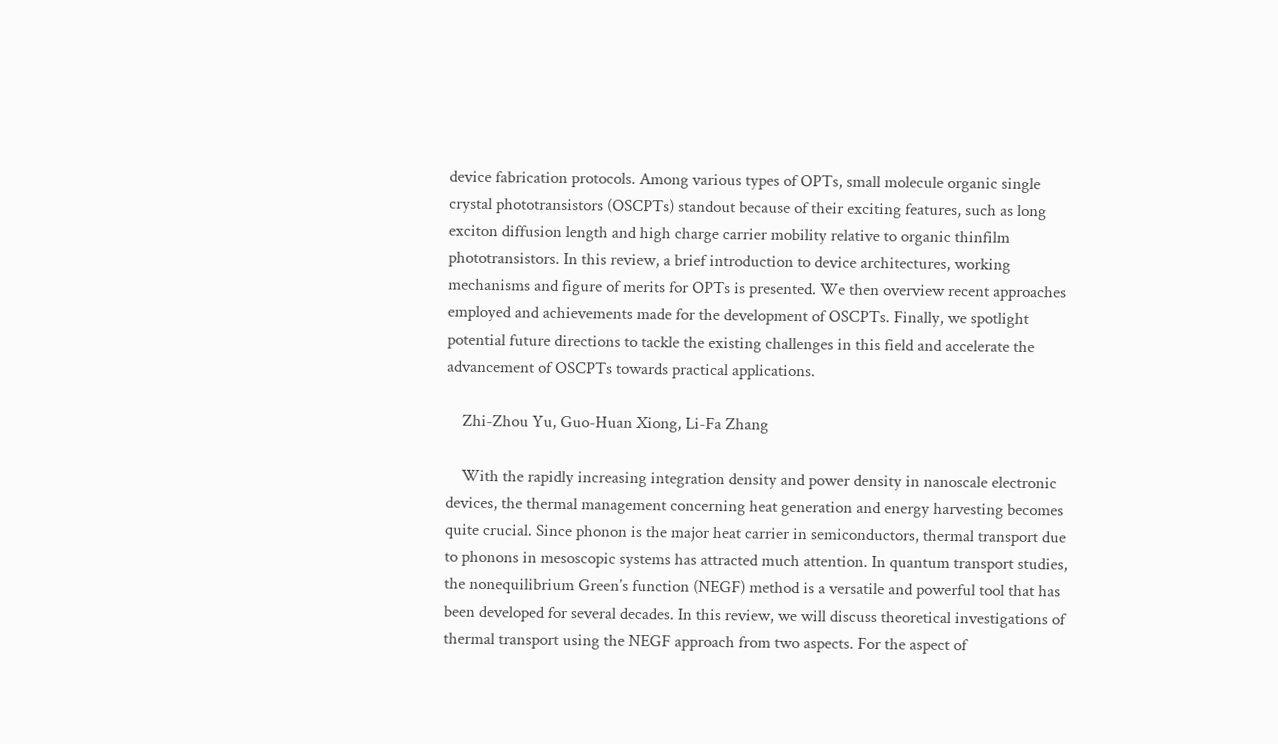device fabrication protocols. Among various types of OPTs, small molecule organic single crystal phototransistors (OSCPTs) standout because of their exciting features, such as long exciton diffusion length and high charge carrier mobility relative to organic thinfilm phototransistors. In this review, a brief introduction to device architectures, working mechanisms and figure of merits for OPTs is presented. We then overview recent approaches employed and achievements made for the development of OSCPTs. Finally, we spotlight potential future directions to tackle the existing challenges in this field and accelerate the advancement of OSCPTs towards practical applications.

    Zhi-Zhou Yu, Guo-Huan Xiong, Li-Fa Zhang

    With the rapidly increasing integration density and power density in nanoscale electronic devices, the thermal management concerning heat generation and energy harvesting becomes quite crucial. Since phonon is the major heat carrier in semiconductors, thermal transport due to phonons in mesoscopic systems has attracted much attention. In quantum transport studies, the nonequilibrium Green’s function (NEGF) method is a versatile and powerful tool that has been developed for several decades. In this review, we will discuss theoretical investigations of thermal transport using the NEGF approach from two aspects. For the aspect of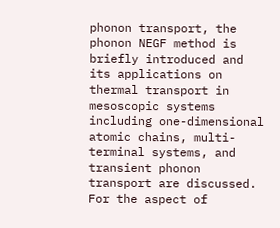phonon transport, the phonon NEGF method is briefly introduced and its applications on thermal transport in mesoscopic systems including one-dimensional atomic chains, multi-terminal systems, and transient phonon transport are discussed. For the aspect of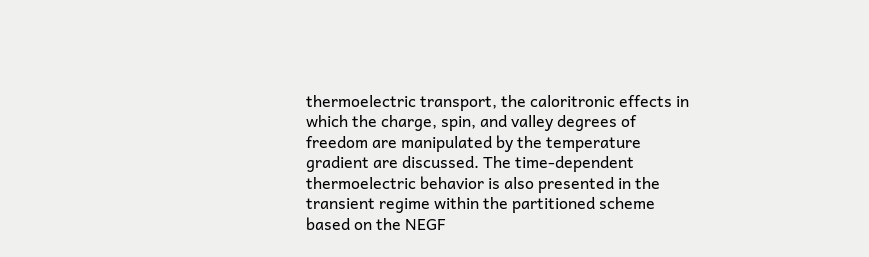thermoelectric transport, the caloritronic effects in which the charge, spin, and valley degrees of freedom are manipulated by the temperature gradient are discussed. The time-dependent thermoelectric behavior is also presented in the transient regime within the partitioned scheme based on the NEGF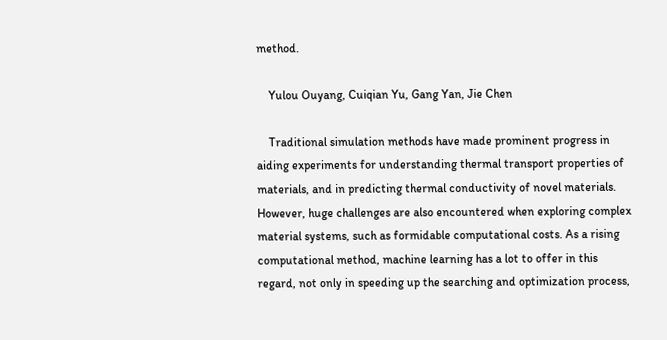method.

    Yulou Ouyang, Cuiqian Yu, Gang Yan, Jie Chen

    Traditional simulation methods have made prominent progress in aiding experiments for understanding thermal transport properties of materials, and in predicting thermal conductivity of novel materials. However, huge challenges are also encountered when exploring complex material systems, such as formidable computational costs. As a rising computational method, machine learning has a lot to offer in this regard, not only in speeding up the searching and optimization process,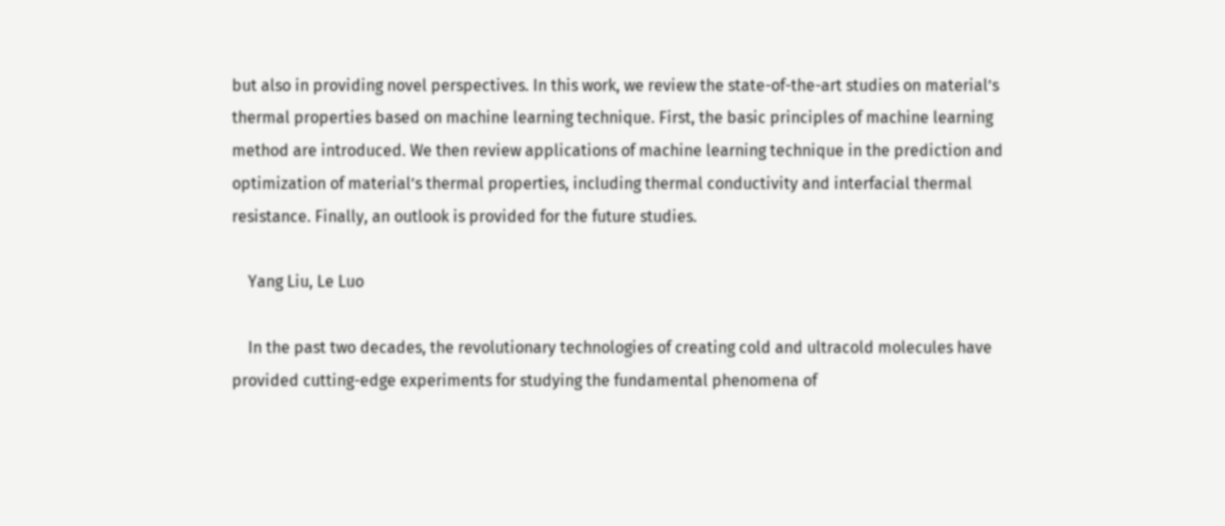but also in providing novel perspectives. In this work, we review the state-of-the-art studies on material’s thermal properties based on machine learning technique. First, the basic principles of machine learning method are introduced. We then review applications of machine learning technique in the prediction and optimization of material’s thermal properties, including thermal conductivity and interfacial thermal resistance. Finally, an outlook is provided for the future studies.

    Yang Liu, Le Luo

    In the past two decades, the revolutionary technologies of creating cold and ultracold molecules have provided cutting-edge experiments for studying the fundamental phenomena of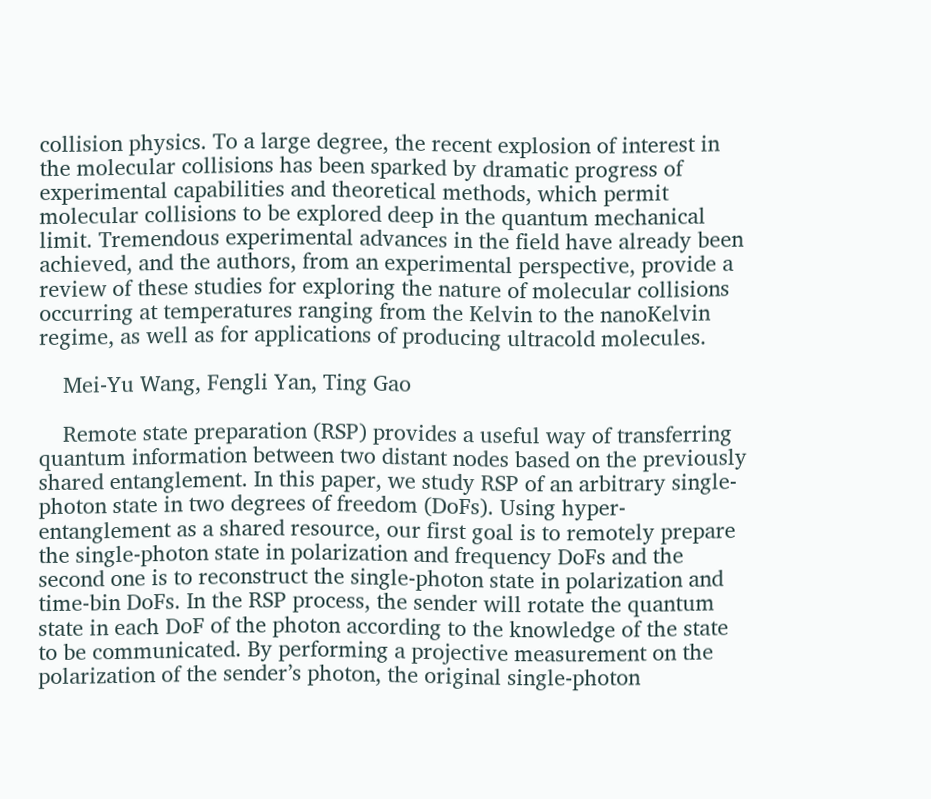collision physics. To a large degree, the recent explosion of interest in the molecular collisions has been sparked by dramatic progress of experimental capabilities and theoretical methods, which permit molecular collisions to be explored deep in the quantum mechanical limit. Tremendous experimental advances in the field have already been achieved, and the authors, from an experimental perspective, provide a review of these studies for exploring the nature of molecular collisions occurring at temperatures ranging from the Kelvin to the nanoKelvin regime, as well as for applications of producing ultracold molecules.

    Mei-Yu Wang, Fengli Yan, Ting Gao

    Remote state preparation (RSP) provides a useful way of transferring quantum information between two distant nodes based on the previously shared entanglement. In this paper, we study RSP of an arbitrary single-photon state in two degrees of freedom (DoFs). Using hyper-entanglement as a shared resource, our first goal is to remotely prepare the single-photon state in polarization and frequency DoFs and the second one is to reconstruct the single-photon state in polarization and time-bin DoFs. In the RSP process, the sender will rotate the quantum state in each DoF of the photon according to the knowledge of the state to be communicated. By performing a projective measurement on the polarization of the sender’s photon, the original single-photon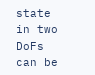state in two DoFs can be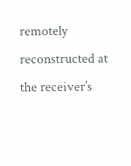remotely reconstructed at the receiver’s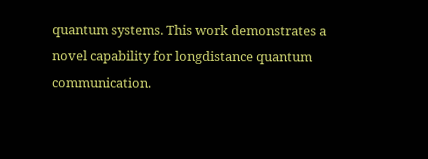quantum systems. This work demonstrates a novel capability for longdistance quantum communication.